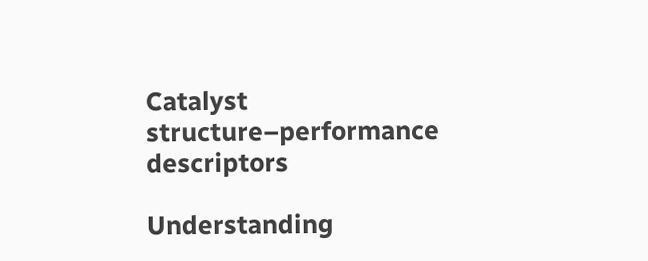Catalyst structure–performance descriptors

Understanding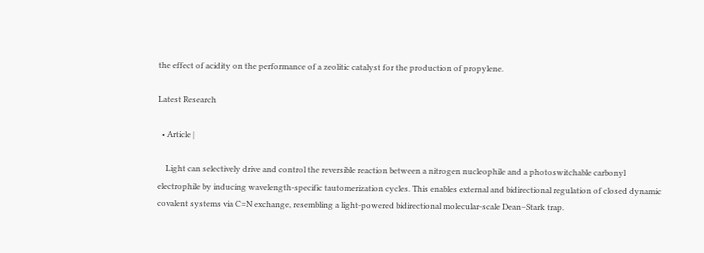the effect of acidity on the performance of a zeolitic catalyst for the production of propylene.

Latest Research

  • Article |

    Light can selectively drive and control the reversible reaction between a nitrogen nucleophile and a photoswitchable carbonyl electrophile by inducing wavelength-specific tautomerization cycles. This enables external and bidirectional regulation of closed dynamic covalent systems via C=N exchange, resembling a light-powered bidirectional molecular-scale Dean–Stark trap.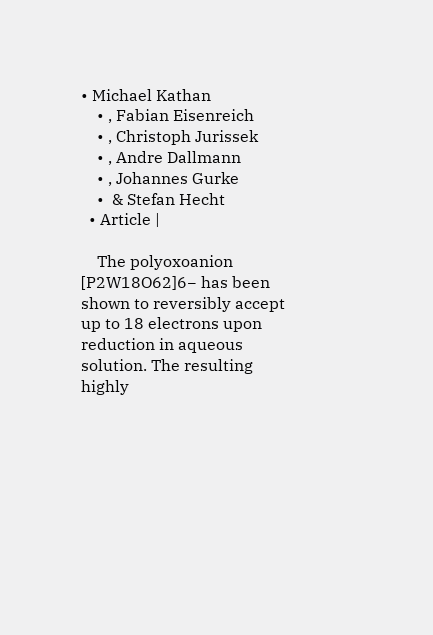• Michael Kathan
    • , Fabian Eisenreich
    • , Christoph Jurissek
    • , Andre Dallmann
    • , Johannes Gurke
    •  & Stefan Hecht
  • Article |

    The polyoxoanion [P2W18O62]6− has been shown to reversibly accept up to 18 electrons upon reduction in aqueous solution. The resulting highly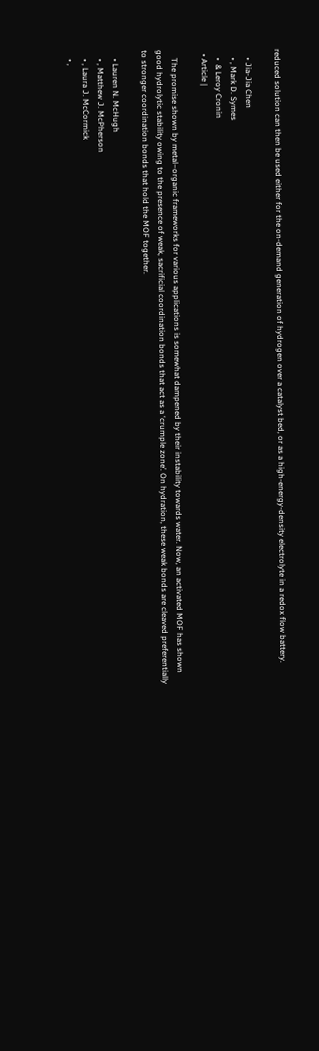reduced solution can then be used either for the on-demand generation of hydrogen over a catalyst bed, or as a high-energy-density electrolyte in a redox flow battery.

    • Jia-Jia Chen
    • , Mark D. Symes
    •  & Leroy Cronin
  • Article |

    The promise shown by metal–organic frameworks for various applications is somewhat dampened by their instability towards water. Now, an activated MOF has shown good hydrolytic stability owing to the presence of weak, sacrificial coordination bonds that act as a ‘crumple zone’. On hydration, these weak bonds are cleaved preferentially to stronger coordination bonds that hold the MOF together.

    • Lauren N. McHugh
    • , Matthew J. McPherson
    • , Laura J. McCormick
    • ,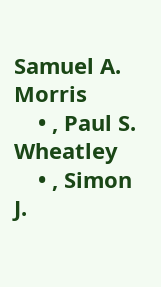Samuel A. Morris
    • , Paul S. Wheatley
    • , Simon J.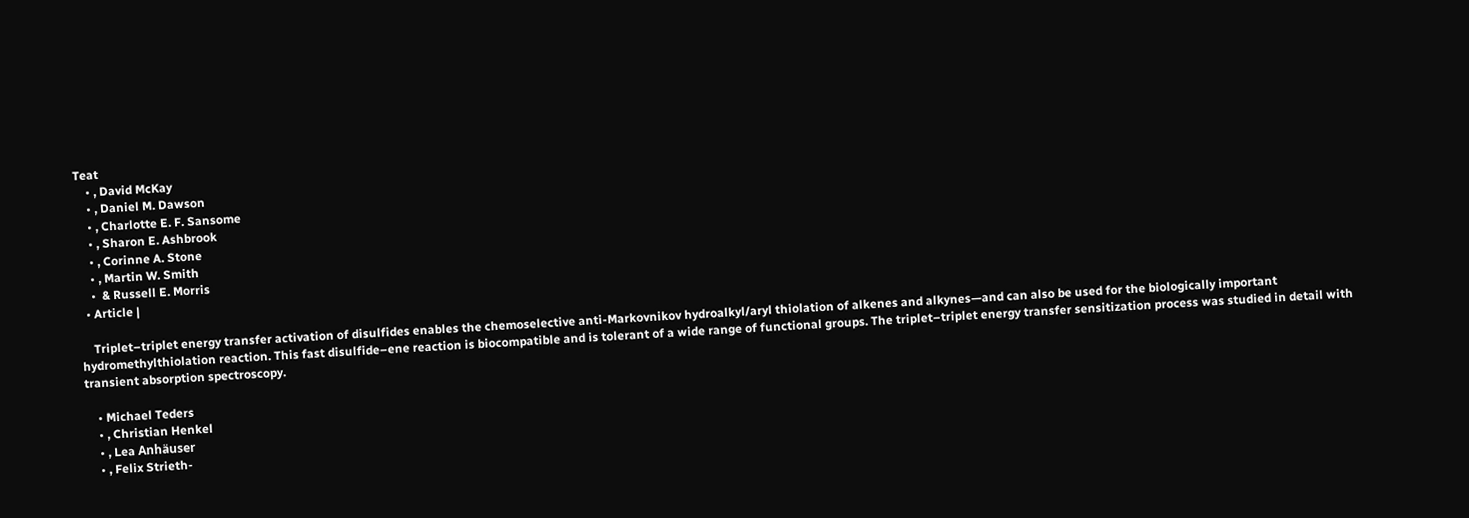Teat
    • , David McKay
    • , Daniel M. Dawson
    • , Charlotte E. F. Sansome
    • , Sharon E. Ashbrook
    • , Corinne A. Stone
    • , Martin W. Smith
    •  & Russell E. Morris
  • Article |

    Triplet–triplet energy transfer activation of disulfides enables the chemoselective anti-Markovnikov hydroalkyl/aryl thiolation of alkenes and alkynes—and can also be used for the biologically important hydromethylthiolation reaction. This fast disulfide–ene reaction is biocompatible and is tolerant of a wide range of functional groups. The triplet–triplet energy transfer sensitization process was studied in detail with transient absorption spectroscopy.

    • Michael Teders
    • , Christian Henkel
    • , Lea Anhäuser
    • , Felix Strieth-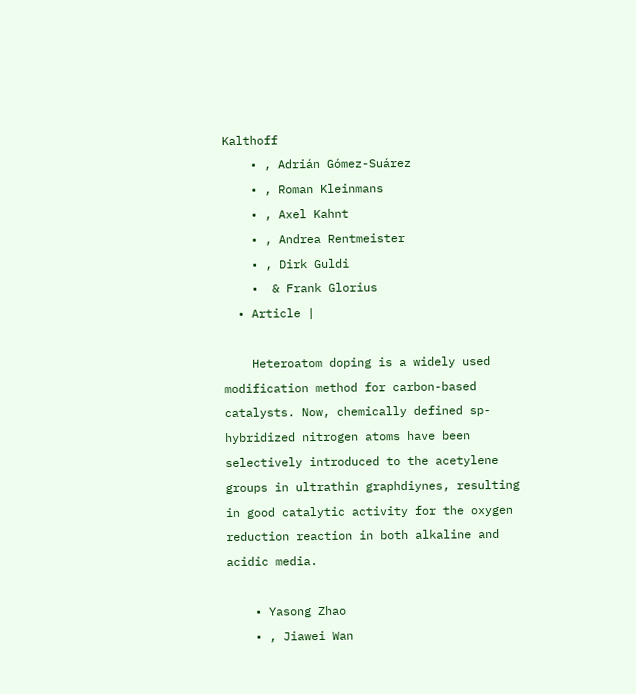Kalthoff
    • , Adrián Gómez-Suárez
    • , Roman Kleinmans
    • , Axel Kahnt
    • , Andrea Rentmeister
    • , Dirk Guldi
    •  & Frank Glorius
  • Article |

    Heteroatom doping is a widely used modification method for carbon-based catalysts. Now, chemically defined sp-hybridized nitrogen atoms have been selectively introduced to the acetylene groups in ultrathin graphdiynes, resulting in good catalytic activity for the oxygen reduction reaction in both alkaline and acidic media.

    • Yasong Zhao
    • , Jiawei Wan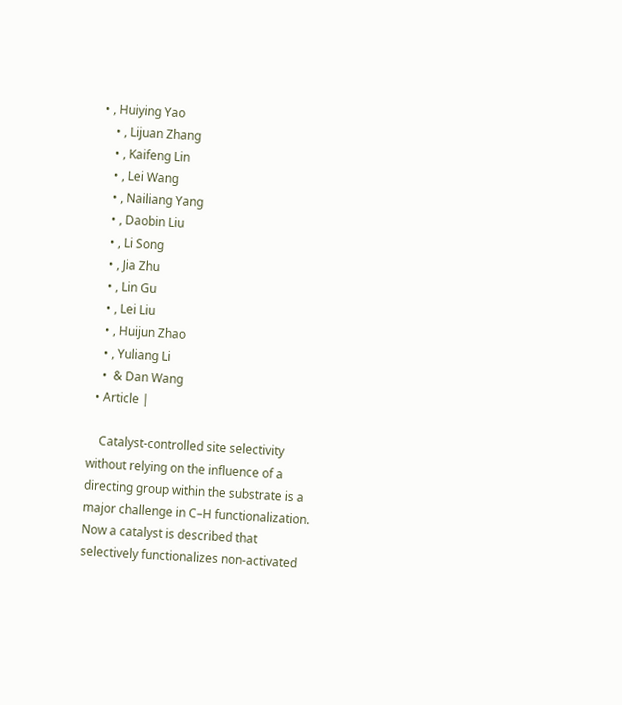• , Huiying Yao
    • , Lijuan Zhang
    • , Kaifeng Lin
    • , Lei Wang
    • , Nailiang Yang
    • , Daobin Liu
    • , Li Song
    • , Jia Zhu
    • , Lin Gu
    • , Lei Liu
    • , Huijun Zhao
    • , Yuliang Li
    •  & Dan Wang
  • Article |

    Catalyst-controlled site selectivity without relying on the influence of a directing group within the substrate is a major challenge in C–H functionalization. Now a catalyst is described that selectively functionalizes non-activated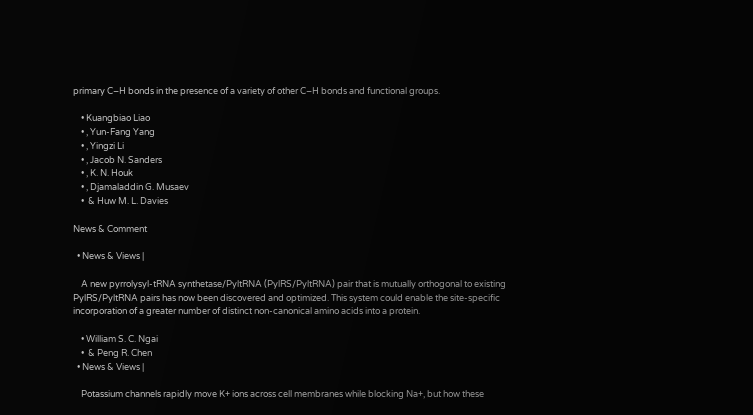primary C–H bonds in the presence of a variety of other C–H bonds and functional groups.

    • Kuangbiao Liao
    • , Yun-Fang Yang
    • , Yingzi Li
    • , Jacob N. Sanders
    • , K. N. Houk
    • , Djamaladdin G. Musaev
    •  & Huw M. L. Davies

News & Comment

  • News & Views |

    A new pyrrolysyl-tRNA synthetase/PyltRNA (PylRS/PyltRNA) pair that is mutually orthogonal to existing PylRS/PyltRNA pairs has now been discovered and optimized. This system could enable the site-specific incorporation of a greater number of distinct non-canonical amino acids into a protein.

    • William S. C. Ngai
    •  & Peng R. Chen
  • News & Views |

    Potassium channels rapidly move K+ ions across cell membranes while blocking Na+, but how these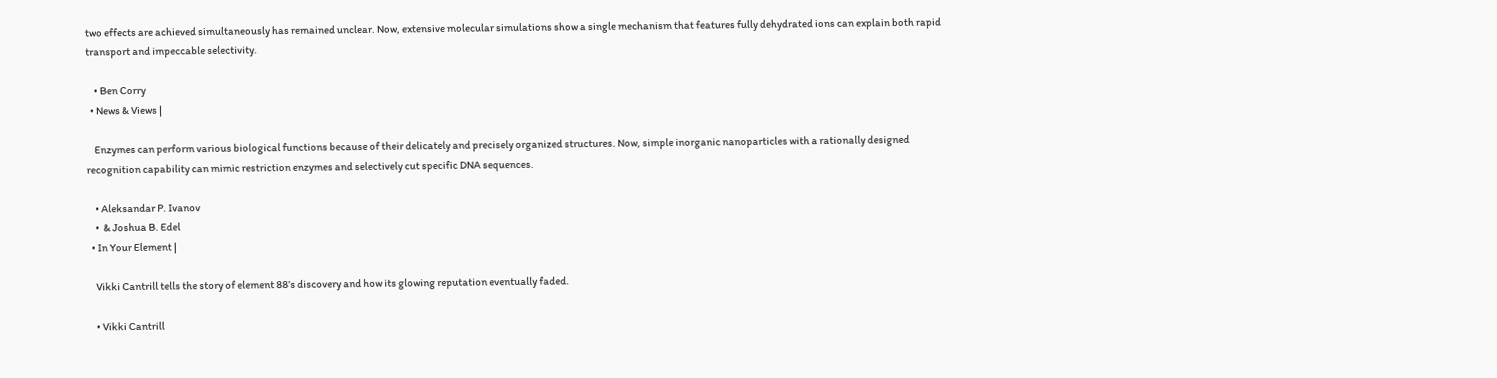two effects are achieved simultaneously has remained unclear. Now, extensive molecular simulations show a single mechanism that features fully dehydrated ions can explain both rapid transport and impeccable selectivity.

    • Ben Corry
  • News & Views |

    Enzymes can perform various biological functions because of their delicately and precisely organized structures. Now, simple inorganic nanoparticles with a rationally designed recognition capability can mimic restriction enzymes and selectively cut specific DNA sequences.

    • Aleksandar P. Ivanov
    •  & Joshua B. Edel
  • In Your Element |

    Vikki Cantrill tells the story of element 88’s discovery and how its glowing reputation eventually faded.

    • Vikki Cantrill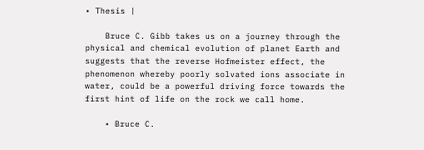• Thesis |

    Bruce C. Gibb takes us on a journey through the physical and chemical evolution of planet Earth and suggests that the reverse Hofmeister effect, the phenomenon whereby poorly solvated ions associate in water, could be a powerful driving force towards the first hint of life on the rock we call home.

    • Bruce C.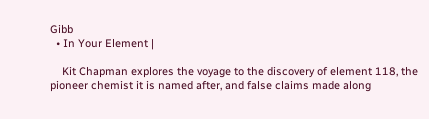Gibb
  • In Your Element |

    Kit Chapman explores the voyage to the discovery of element 118, the pioneer chemist it is named after, and false claims made along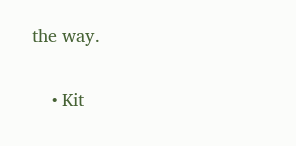the way.

    • Kit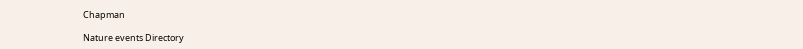Chapman

Nature events Directory